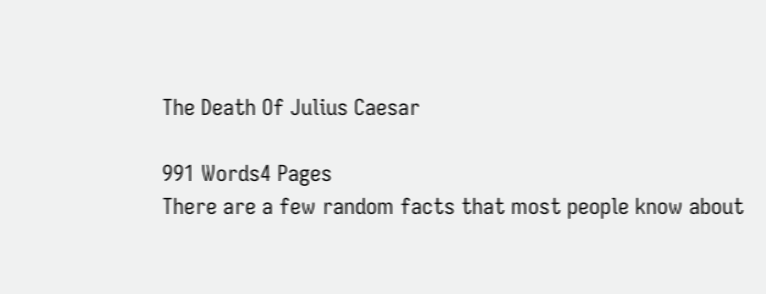The Death Of Julius Caesar

991 Words4 Pages
There are a few random facts that most people know about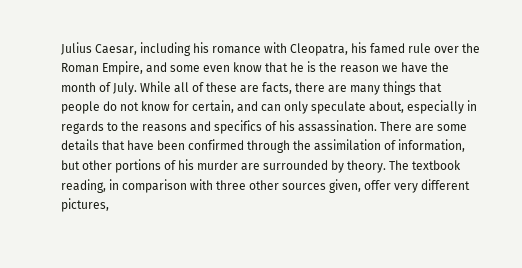Julius Caesar, including his romance with Cleopatra, his famed rule over the Roman Empire, and some even know that he is the reason we have the month of July. While all of these are facts, there are many things that people do not know for certain, and can only speculate about, especially in regards to the reasons and specifics of his assassination. There are some details that have been confirmed through the assimilation of information, but other portions of his murder are surrounded by theory. The textbook reading, in comparison with three other sources given, offer very different pictures,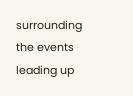surrounding the events leading up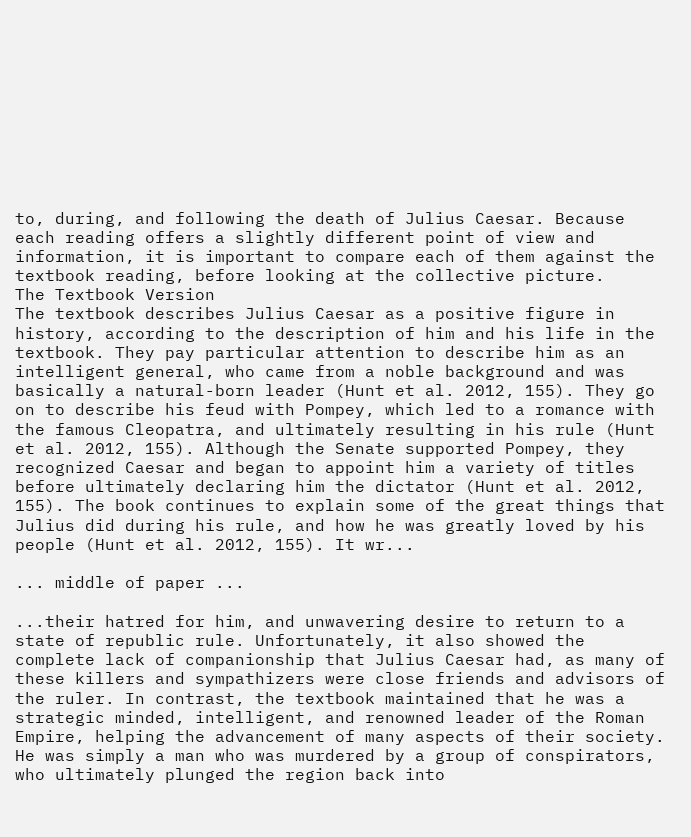to, during, and following the death of Julius Caesar. Because each reading offers a slightly different point of view and information, it is important to compare each of them against the textbook reading, before looking at the collective picture.
The Textbook Version
The textbook describes Julius Caesar as a positive figure in history, according to the description of him and his life in the textbook. They pay particular attention to describe him as an intelligent general, who came from a noble background and was basically a natural-born leader (Hunt et al. 2012, 155). They go on to describe his feud with Pompey, which led to a romance with the famous Cleopatra, and ultimately resulting in his rule (Hunt et al. 2012, 155). Although the Senate supported Pompey, they recognized Caesar and began to appoint him a variety of titles before ultimately declaring him the dictator (Hunt et al. 2012, 155). The book continues to explain some of the great things that Julius did during his rule, and how he was greatly loved by his people (Hunt et al. 2012, 155). It wr...

... middle of paper ...

...their hatred for him, and unwavering desire to return to a state of republic rule. Unfortunately, it also showed the complete lack of companionship that Julius Caesar had, as many of these killers and sympathizers were close friends and advisors of the ruler. In contrast, the textbook maintained that he was a strategic minded, intelligent, and renowned leader of the Roman Empire, helping the advancement of many aspects of their society. He was simply a man who was murdered by a group of conspirators, who ultimately plunged the region back into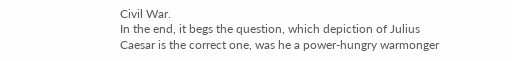Civil War.
In the end, it begs the question, which depiction of Julius Caesar is the correct one, was he a power-hungry warmonger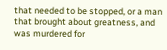that needed to be stopped, or a man that brought about greatness, and was murdered for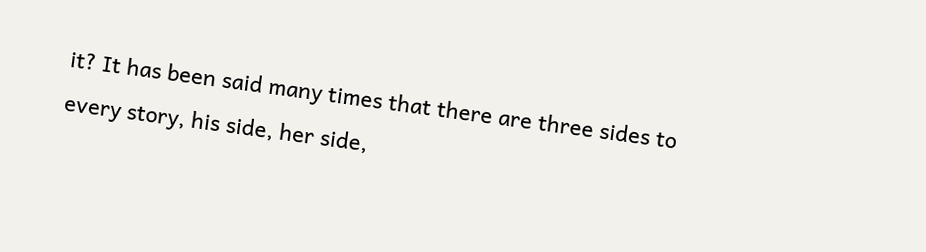it? It has been said many times that there are three sides to every story, his side, her side,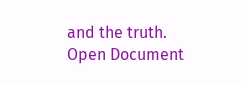and the truth.
Open Document